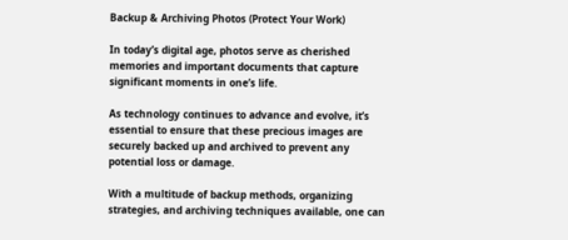Backup & Archiving Photos (Protect Your Work)

In today’s digital age, photos serve as cherished memories and important documents that capture significant moments in one’s life.

As technology continues to advance and evolve, it’s essential to ensure that these precious images are securely backed up and archived to prevent any potential loss or damage.

With a multitude of backup methods, organizing strategies, and archiving techniques available, one can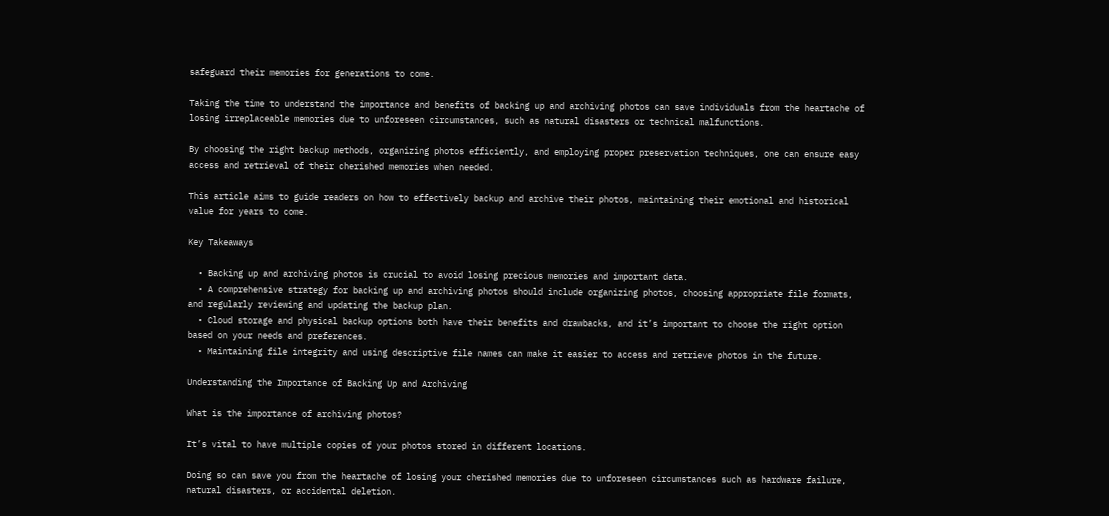safeguard their memories for generations to come.

Taking the time to understand the importance and benefits of backing up and archiving photos can save individuals from the heartache of losing irreplaceable memories due to unforeseen circumstances, such as natural disasters or technical malfunctions.

By choosing the right backup methods, organizing photos efficiently, and employing proper preservation techniques, one can ensure easy access and retrieval of their cherished memories when needed.

This article aims to guide readers on how to effectively backup and archive their photos, maintaining their emotional and historical value for years to come.

Key Takeaways

  • Backing up and archiving photos is crucial to avoid losing precious memories and important data.
  • A comprehensive strategy for backing up and archiving photos should include organizing photos, choosing appropriate file formats, and regularly reviewing and updating the backup plan.
  • Cloud storage and physical backup options both have their benefits and drawbacks, and it’s important to choose the right option based on your needs and preferences.
  • Maintaining file integrity and using descriptive file names can make it easier to access and retrieve photos in the future.

Understanding the Importance of Backing Up and Archiving

What is the importance of archiving photos?

It’s vital to have multiple copies of your photos stored in different locations.

Doing so can save you from the heartache of losing your cherished memories due to unforeseen circumstances such as hardware failure, natural disasters, or accidental deletion.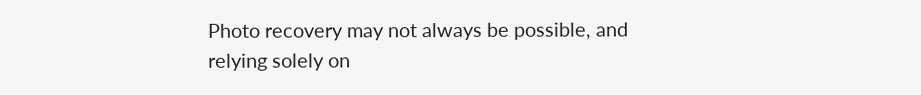Photo recovery may not always be possible, and relying solely on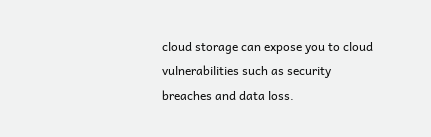cloud storage can expose you to cloud vulnerabilities such as security breaches and data loss.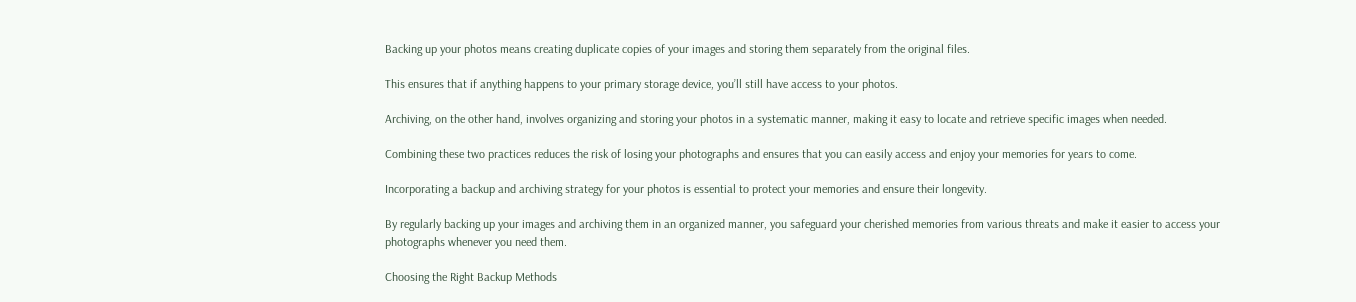Backing up your photos means creating duplicate copies of your images and storing them separately from the original files.

This ensures that if anything happens to your primary storage device, you’ll still have access to your photos.

Archiving, on the other hand, involves organizing and storing your photos in a systematic manner, making it easy to locate and retrieve specific images when needed.

Combining these two practices reduces the risk of losing your photographs and ensures that you can easily access and enjoy your memories for years to come.

Incorporating a backup and archiving strategy for your photos is essential to protect your memories and ensure their longevity.

By regularly backing up your images and archiving them in an organized manner, you safeguard your cherished memories from various threats and make it easier to access your photographs whenever you need them.

Choosing the Right Backup Methods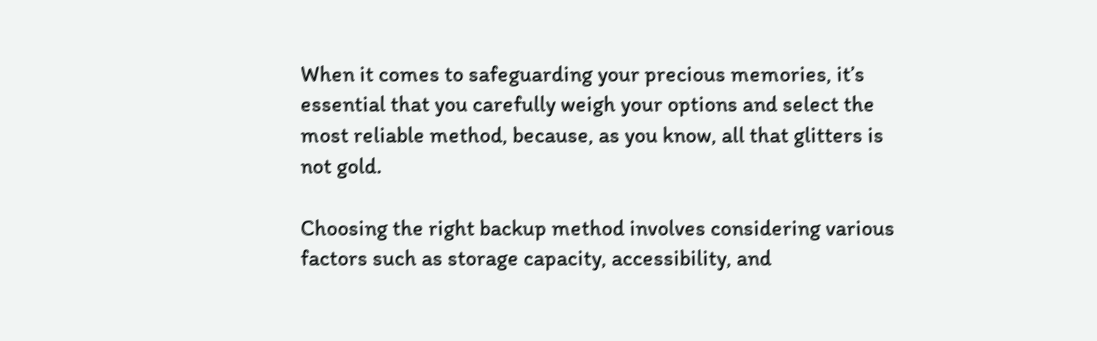When it comes to safeguarding your precious memories, it’s essential that you carefully weigh your options and select the most reliable method, because, as you know, all that glitters is not gold.

Choosing the right backup method involves considering various factors such as storage capacity, accessibility, and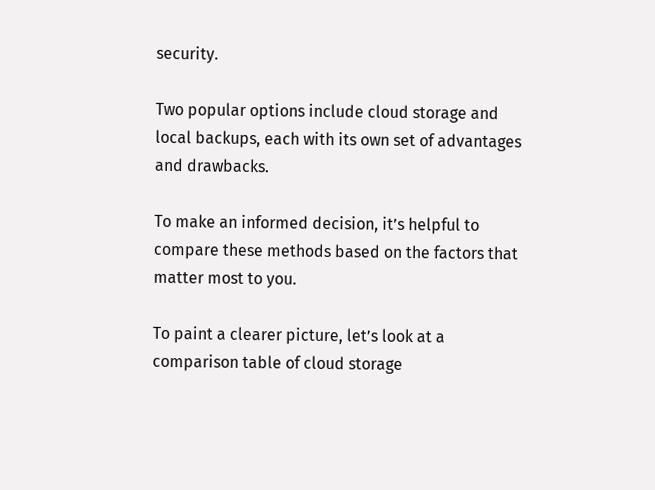security.

Two popular options include cloud storage and local backups, each with its own set of advantages and drawbacks.

To make an informed decision, it’s helpful to compare these methods based on the factors that matter most to you.

To paint a clearer picture, let’s look at a comparison table of cloud storage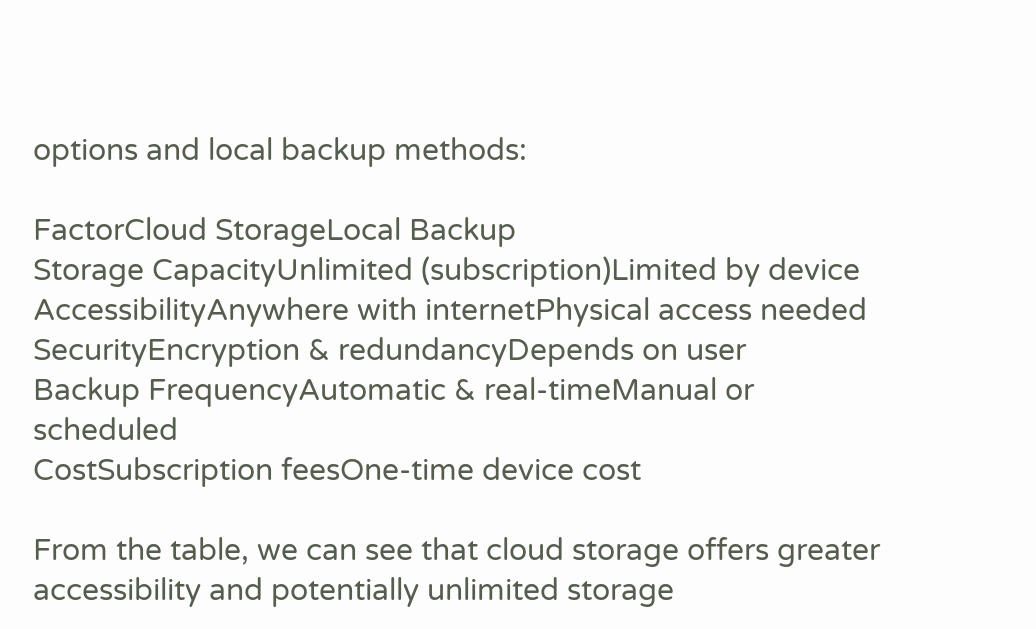options and local backup methods:

FactorCloud StorageLocal Backup
Storage CapacityUnlimited (subscription)Limited by device
AccessibilityAnywhere with internetPhysical access needed
SecurityEncryption & redundancyDepends on user
Backup FrequencyAutomatic & real-timeManual or scheduled
CostSubscription feesOne-time device cost

From the table, we can see that cloud storage offers greater accessibility and potentially unlimited storage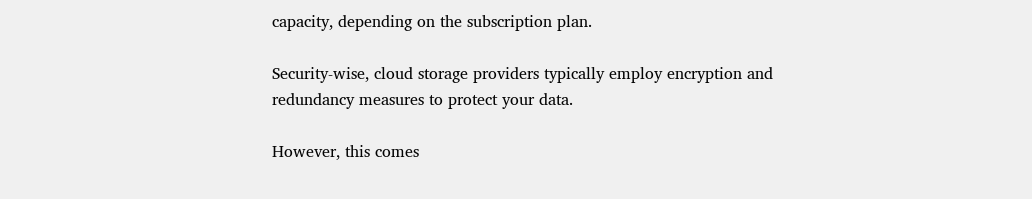capacity, depending on the subscription plan.

Security-wise, cloud storage providers typically employ encryption and redundancy measures to protect your data.

However, this comes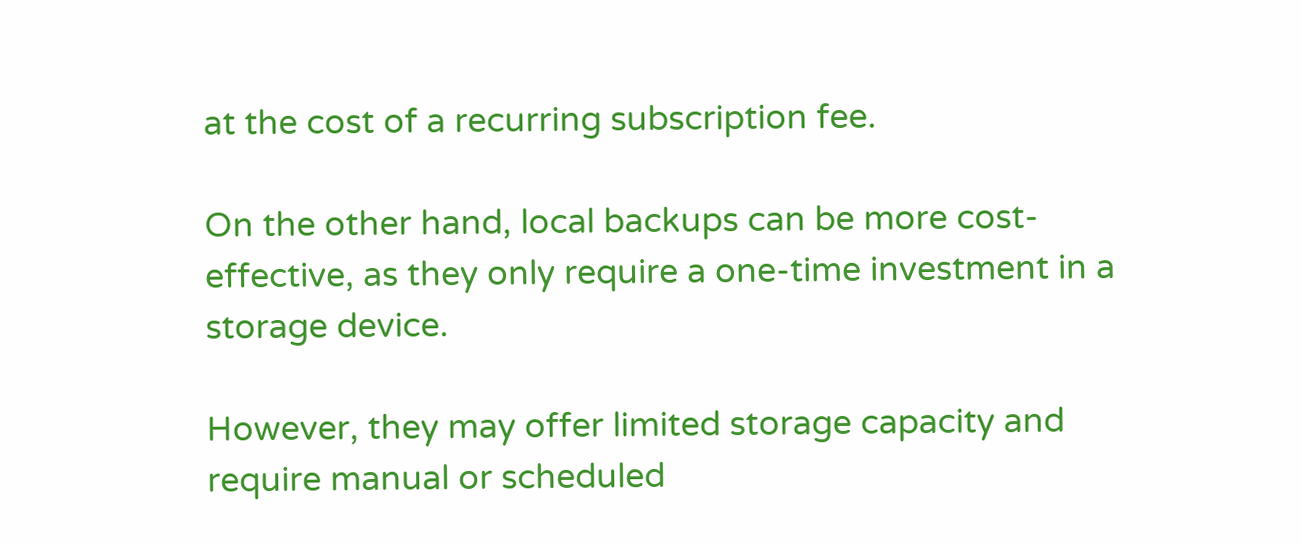at the cost of a recurring subscription fee.

On the other hand, local backups can be more cost-effective, as they only require a one-time investment in a storage device.

However, they may offer limited storage capacity and require manual or scheduled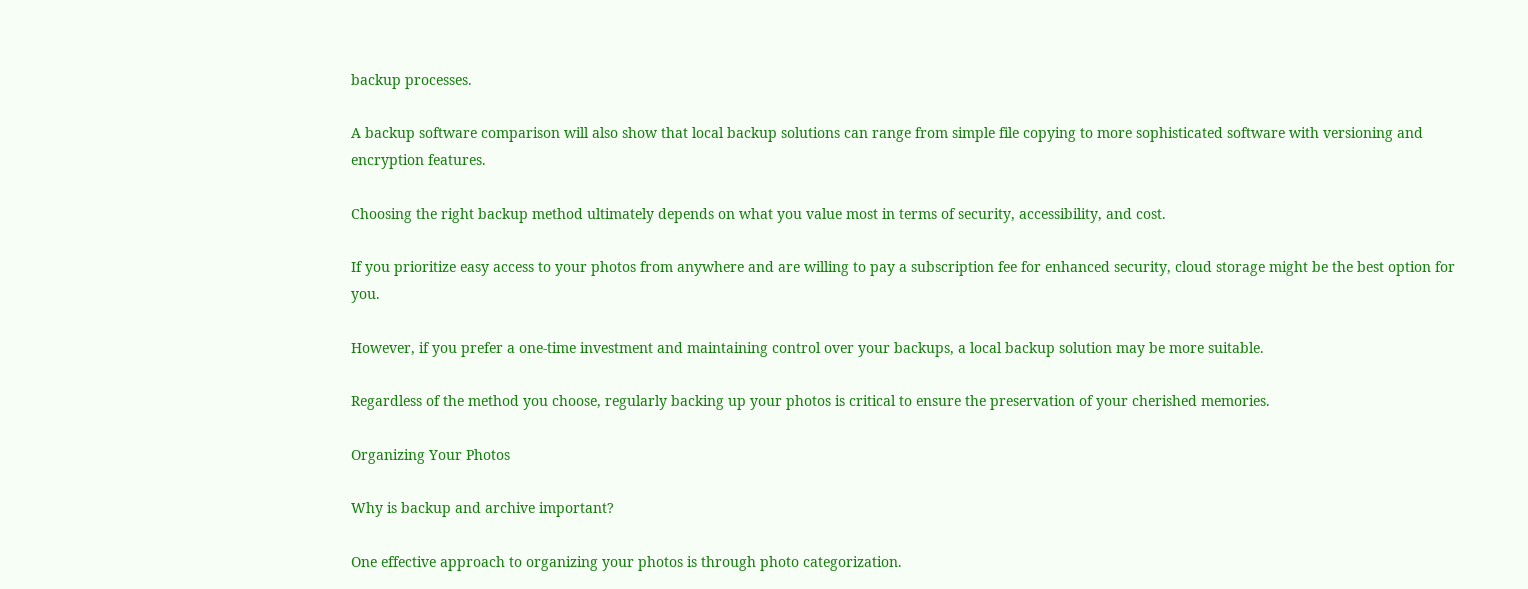backup processes.

A backup software comparison will also show that local backup solutions can range from simple file copying to more sophisticated software with versioning and encryption features.

Choosing the right backup method ultimately depends on what you value most in terms of security, accessibility, and cost.

If you prioritize easy access to your photos from anywhere and are willing to pay a subscription fee for enhanced security, cloud storage might be the best option for you.

However, if you prefer a one-time investment and maintaining control over your backups, a local backup solution may be more suitable.

Regardless of the method you choose, regularly backing up your photos is critical to ensure the preservation of your cherished memories.

Organizing Your Photos

Why is backup and archive important?

One effective approach to organizing your photos is through photo categorization.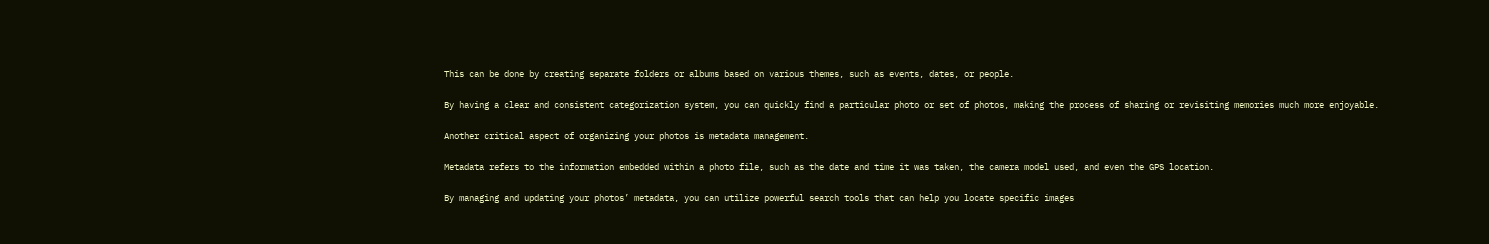This can be done by creating separate folders or albums based on various themes, such as events, dates, or people.

By having a clear and consistent categorization system, you can quickly find a particular photo or set of photos, making the process of sharing or revisiting memories much more enjoyable.

Another critical aspect of organizing your photos is metadata management.

Metadata refers to the information embedded within a photo file, such as the date and time it was taken, the camera model used, and even the GPS location.

By managing and updating your photos’ metadata, you can utilize powerful search tools that can help you locate specific images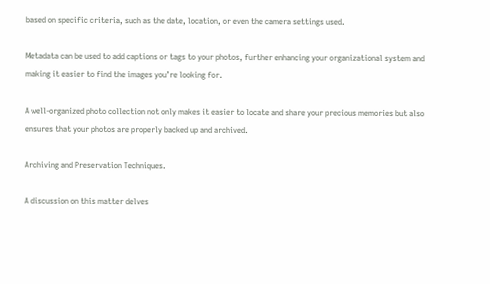based on specific criteria, such as the date, location, or even the camera settings used.

Metadata can be used to add captions or tags to your photos, further enhancing your organizational system and making it easier to find the images you’re looking for.

A well-organized photo collection not only makes it easier to locate and share your precious memories but also ensures that your photos are properly backed up and archived.

Archiving and Preservation Techniques.

A discussion on this matter delves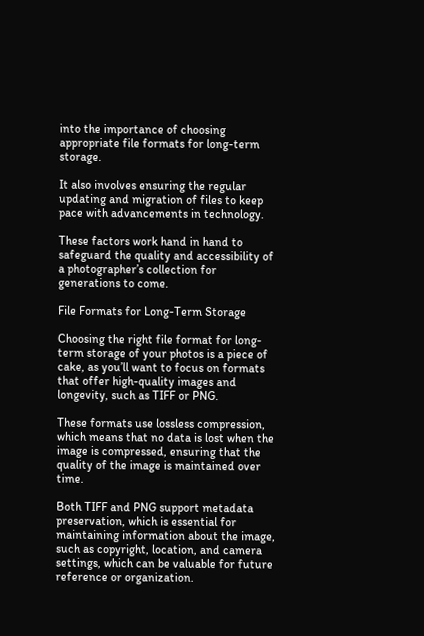into the importance of choosing appropriate file formats for long-term storage.

It also involves ensuring the regular updating and migration of files to keep pace with advancements in technology.

These factors work hand in hand to safeguard the quality and accessibility of a photographer’s collection for generations to come.

File Formats for Long-Term Storage

Choosing the right file format for long-term storage of your photos is a piece of cake, as you’ll want to focus on formats that offer high-quality images and longevity, such as TIFF or PNG.

These formats use lossless compression, which means that no data is lost when the image is compressed, ensuring that the quality of the image is maintained over time.

Both TIFF and PNG support metadata preservation, which is essential for maintaining information about the image, such as copyright, location, and camera settings, which can be valuable for future reference or organization.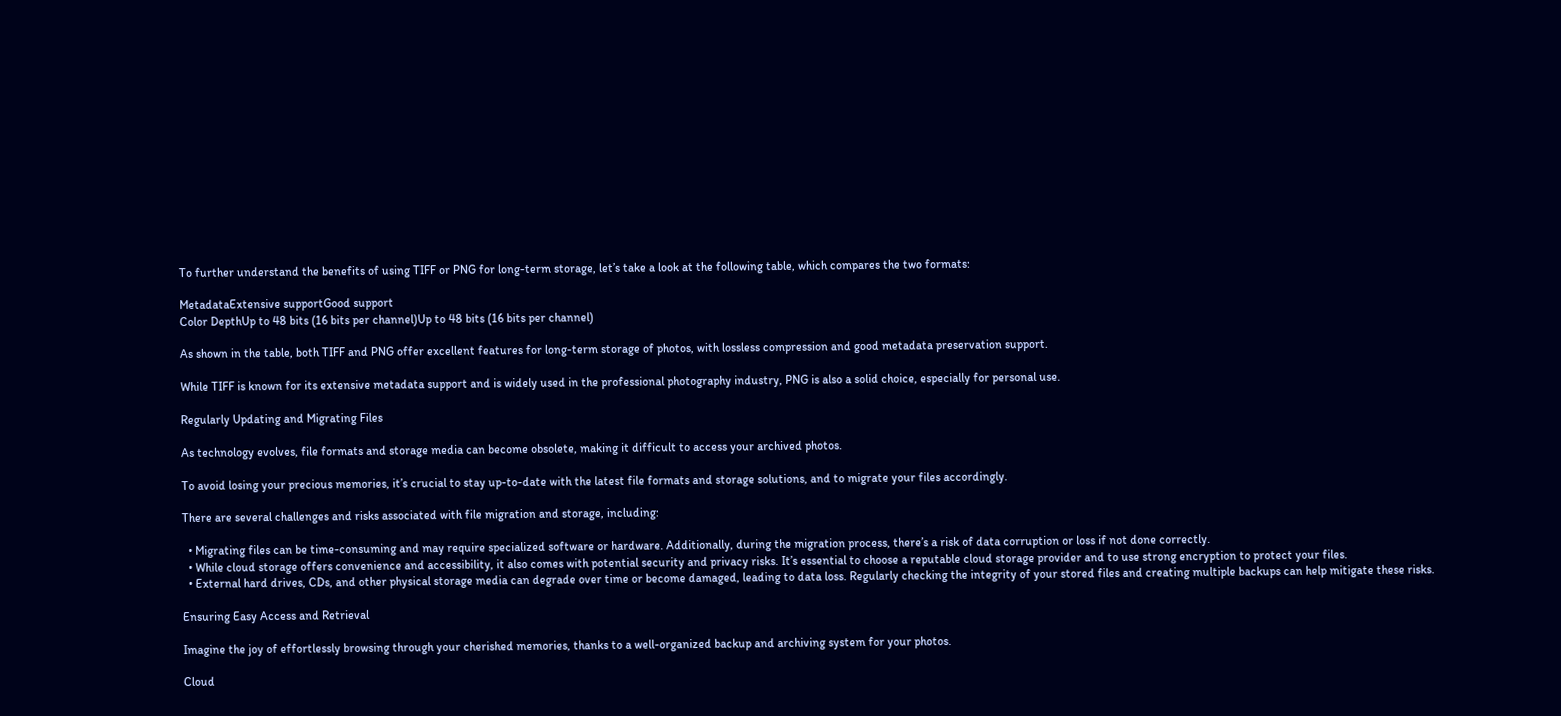To further understand the benefits of using TIFF or PNG for long-term storage, let’s take a look at the following table, which compares the two formats:

MetadataExtensive supportGood support
Color DepthUp to 48 bits (16 bits per channel)Up to 48 bits (16 bits per channel)

As shown in the table, both TIFF and PNG offer excellent features for long-term storage of photos, with lossless compression and good metadata preservation support.

While TIFF is known for its extensive metadata support and is widely used in the professional photography industry, PNG is also a solid choice, especially for personal use.

Regularly Updating and Migrating Files

As technology evolves, file formats and storage media can become obsolete, making it difficult to access your archived photos.

To avoid losing your precious memories, it’s crucial to stay up-to-date with the latest file formats and storage solutions, and to migrate your files accordingly.

There are several challenges and risks associated with file migration and storage, including:

  • Migrating files can be time-consuming and may require specialized software or hardware. Additionally, during the migration process, there’s a risk of data corruption or loss if not done correctly.
  • While cloud storage offers convenience and accessibility, it also comes with potential security and privacy risks. It’s essential to choose a reputable cloud storage provider and to use strong encryption to protect your files.
  • External hard drives, CDs, and other physical storage media can degrade over time or become damaged, leading to data loss. Regularly checking the integrity of your stored files and creating multiple backups can help mitigate these risks.

Ensuring Easy Access and Retrieval

Imagine the joy of effortlessly browsing through your cherished memories, thanks to a well-organized backup and archiving system for your photos.

Cloud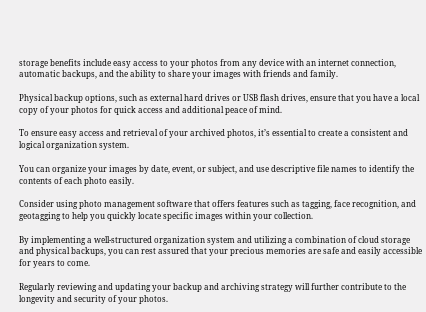storage benefits include easy access to your photos from any device with an internet connection, automatic backups, and the ability to share your images with friends and family.

Physical backup options, such as external hard drives or USB flash drives, ensure that you have a local copy of your photos for quick access and additional peace of mind.

To ensure easy access and retrieval of your archived photos, it’s essential to create a consistent and logical organization system.

You can organize your images by date, event, or subject, and use descriptive file names to identify the contents of each photo easily.

Consider using photo management software that offers features such as tagging, face recognition, and geotagging to help you quickly locate specific images within your collection.

By implementing a well-structured organization system and utilizing a combination of cloud storage and physical backups, you can rest assured that your precious memories are safe and easily accessible for years to come.

Regularly reviewing and updating your backup and archiving strategy will further contribute to the longevity and security of your photos.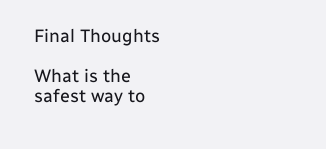Final Thoughts

What is the safest way to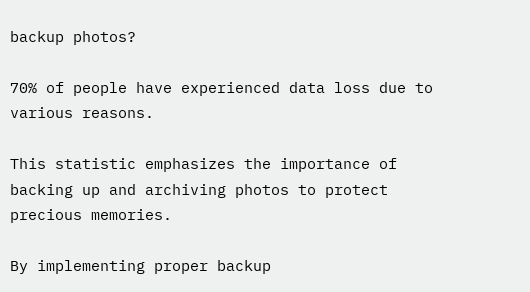backup photos?

70% of people have experienced data loss due to various reasons.

This statistic emphasizes the importance of backing up and archiving photos to protect precious memories.

By implementing proper backup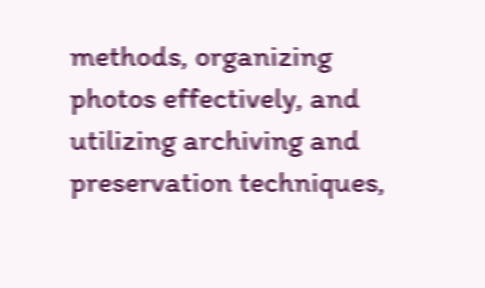methods, organizing photos effectively, and utilizing archiving and preservation techniques,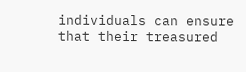individuals can ensure that their treasured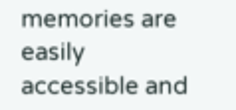memories are easily accessible and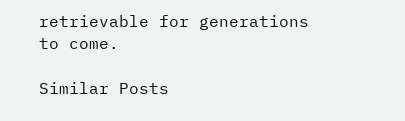retrievable for generations to come.

Similar Posts